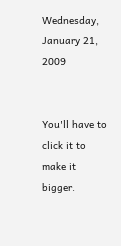Wednesday, January 21, 2009


You'll have to click it to make it bigger.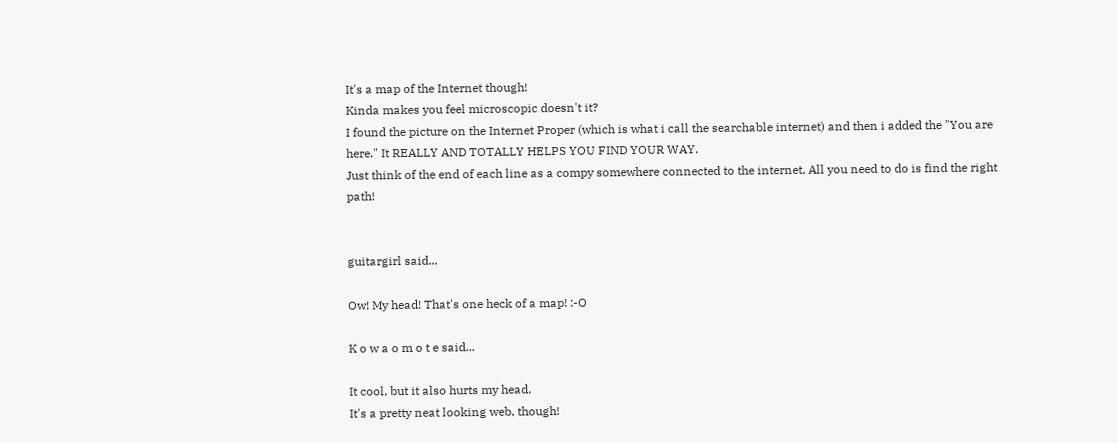It's a map of the Internet though!
Kinda makes you feel microscopic doesn't it?
I found the picture on the Internet Proper (which is what i call the searchable internet) and then i added the "You are here." It REALLY AND TOTALLY HELPS YOU FIND YOUR WAY.
Just think of the end of each line as a compy somewhere connected to the internet, All you need to do is find the right path!


guitargirl said...

Ow! My head! That's one heck of a map! :-O

K o w a o m o t e said...

It cool, but it also hurts my head.
It's a pretty neat looking web, though!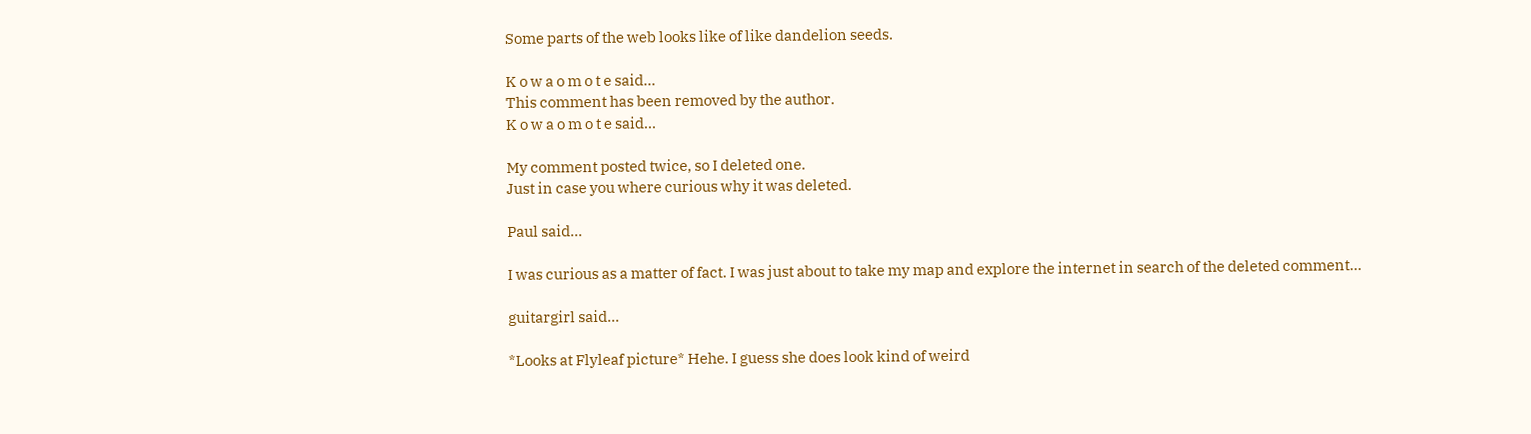Some parts of the web looks like of like dandelion seeds.

K o w a o m o t e said...
This comment has been removed by the author.
K o w a o m o t e said...

My comment posted twice, so I deleted one.
Just in case you where curious why it was deleted.

Paul said...

I was curious as a matter of fact. I was just about to take my map and explore the internet in search of the deleted comment...

guitargirl said...

*Looks at Flyleaf picture* Hehe. I guess she does look kind of weird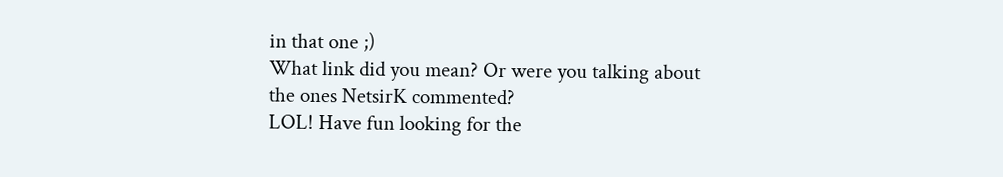in that one ;)
What link did you mean? Or were you talking about the ones NetsirK commented?
LOL! Have fun looking for the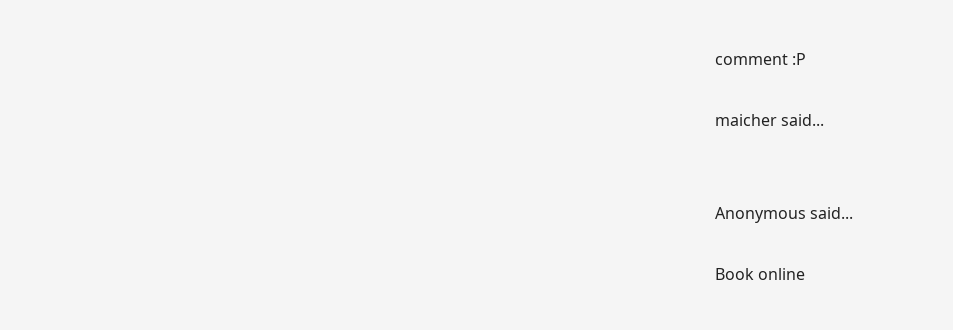comment :P

maicher said...


Anonymous said...

Book online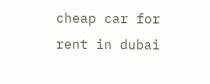cheap car for rent in dubai